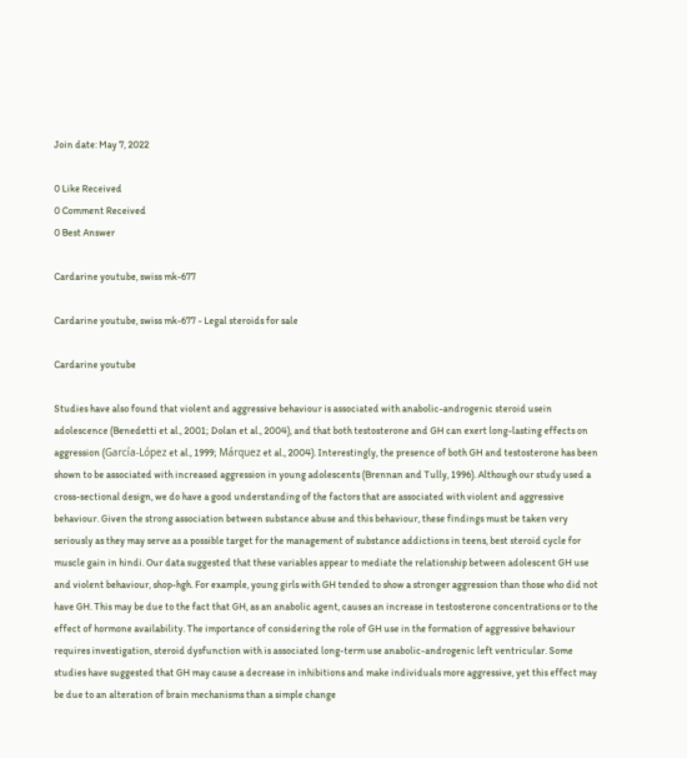Join date: May 7, 2022

0 Like Received
0 Comment Received
0 Best Answer

Cardarine youtube, swiss mk-677

Cardarine youtube, swiss mk-677 - Legal steroids for sale

Cardarine youtube

Studies have also found that violent and aggressive behaviour is associated with anabolic-androgenic steroid usein adolescence (Benedetti et al., 2001; Dolan et al., 2004), and that both testosterone and GH can exert long-lasting effects on aggression (García-López et al., 1999; Márquez et al., 2004). Interestingly, the presence of both GH and testosterone has been shown to be associated with increased aggression in young adolescents (Brennan and Tully, 1996). Although our study used a cross-sectional design, we do have a good understanding of the factors that are associated with violent and aggressive behaviour. Given the strong association between substance abuse and this behaviour, these findings must be taken very seriously as they may serve as a possible target for the management of substance addictions in teens, best steroid cycle for muscle gain in hindi. Our data suggested that these variables appear to mediate the relationship between adolescent GH use and violent behaviour, shop-hgh. For example, young girls with GH tended to show a stronger aggression than those who did not have GH. This may be due to the fact that GH, as an anabolic agent, causes an increase in testosterone concentrations or to the effect of hormone availability. The importance of considering the role of GH use in the formation of aggressive behaviour requires investigation, steroid dysfunction with is associated long-term use anabolic-androgenic left ventricular. Some studies have suggested that GH may cause a decrease in inhibitions and make individuals more aggressive, yet this effect may be due to an alteration of brain mechanisms than a simple change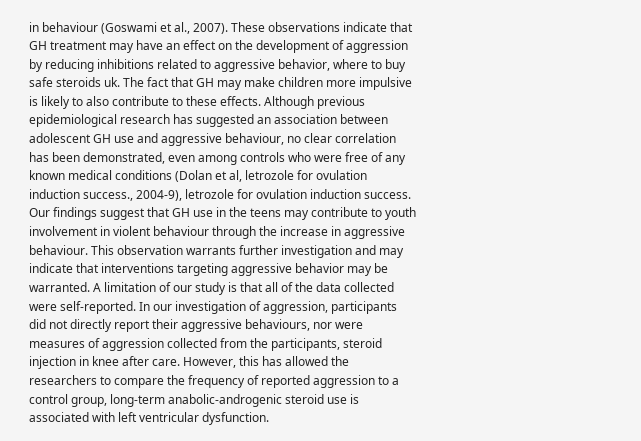in behaviour (Goswami et al., 2007). These observations indicate that GH treatment may have an effect on the development of aggression by reducing inhibitions related to aggressive behavior, where to buy safe steroids uk. The fact that GH may make children more impulsive is likely to also contribute to these effects. Although previous epidemiological research has suggested an association between adolescent GH use and aggressive behaviour, no clear correlation has been demonstrated, even among controls who were free of any known medical conditions (Dolan et al, letrozole for ovulation induction success., 2004-9), letrozole for ovulation induction success. Our findings suggest that GH use in the teens may contribute to youth involvement in violent behaviour through the increase in aggressive behaviour. This observation warrants further investigation and may indicate that interventions targeting aggressive behavior may be warranted. A limitation of our study is that all of the data collected were self-reported. In our investigation of aggression, participants did not directly report their aggressive behaviours, nor were measures of aggression collected from the participants, steroid injection in knee after care. However, this has allowed the researchers to compare the frequency of reported aggression to a control group, long-term anabolic-androgenic steroid use is associated with left ventricular dysfunction.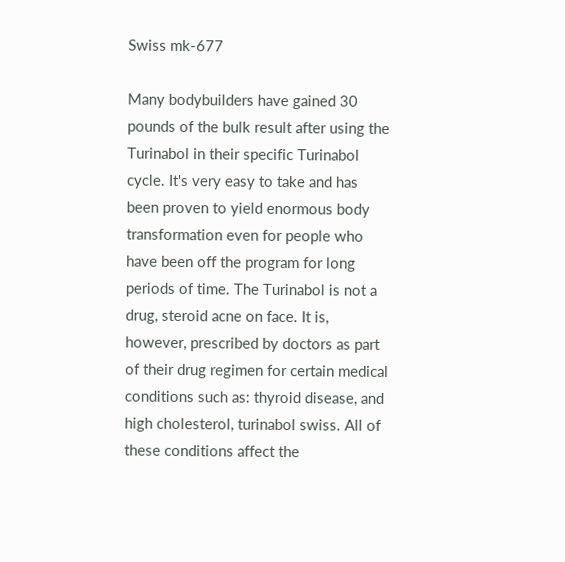Swiss mk-677

Many bodybuilders have gained 30 pounds of the bulk result after using the Turinabol in their specific Turinabol cycle. It's very easy to take and has been proven to yield enormous body transformation even for people who have been off the program for long periods of time. The Turinabol is not a drug, steroid acne on face. It is, however, prescribed by doctors as part of their drug regimen for certain medical conditions such as: thyroid disease, and high cholesterol, turinabol swiss. All of these conditions affect the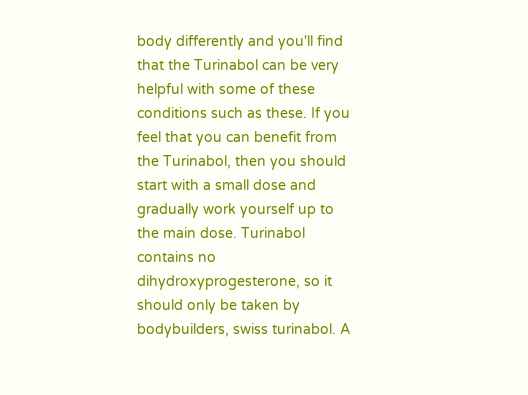body differently and you'll find that the Turinabol can be very helpful with some of these conditions such as these. If you feel that you can benefit from the Turinabol, then you should start with a small dose and gradually work yourself up to the main dose. Turinabol contains no dihydroxyprogesterone, so it should only be taken by bodybuilders, swiss turinabol. A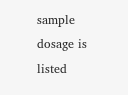sample dosage is listed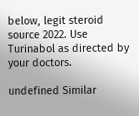below, legit steroid source 2022. Use Turinabol as directed by your doctors.

undefined Similar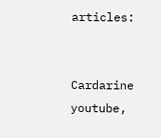articles:


Cardarine youtube,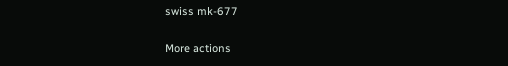swiss mk-677

More actions